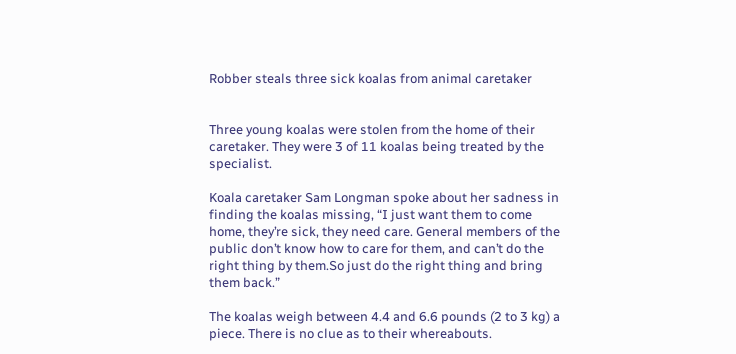Robber steals three sick koalas from animal caretaker


Three young koalas were stolen from the home of their caretaker. They were 3 of 11 koalas being treated by the specialist.

Koala caretaker Sam Longman spoke about her sadness in finding the koalas missing, “I just want them to come home, they’re sick, they need care. General members of the public don’t know how to care for them, and can’t do the right thing by them.So just do the right thing and bring them back.”

The koalas weigh between 4.4 and 6.6 pounds (2 to 3 kg) a piece. There is no clue as to their whereabouts.